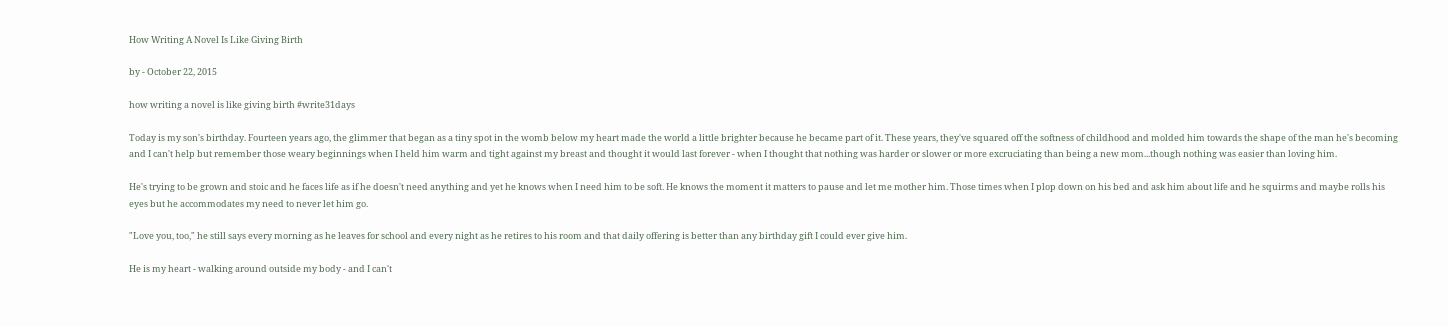How Writing A Novel Is Like Giving Birth

by - October 22, 2015

how writing a novel is like giving birth #write31days

Today is my son's birthday. Fourteen years ago, the glimmer that began as a tiny spot in the womb below my heart made the world a little brighter because he became part of it. These years, they've squared off the softness of childhood and molded him towards the shape of the man he's becoming and I can't help but remember those weary beginnings when I held him warm and tight against my breast and thought it would last forever - when I thought that nothing was harder or slower or more excruciating than being a new mom...though nothing was easier than loving him.

He's trying to be grown and stoic and he faces life as if he doesn't need anything and yet he knows when I need him to be soft. He knows the moment it matters to pause and let me mother him. Those times when I plop down on his bed and ask him about life and he squirms and maybe rolls his eyes but he accommodates my need to never let him go.

"Love you, too," he still says every morning as he leaves for school and every night as he retires to his room and that daily offering is better than any birthday gift I could ever give him.

He is my heart - walking around outside my body - and I can't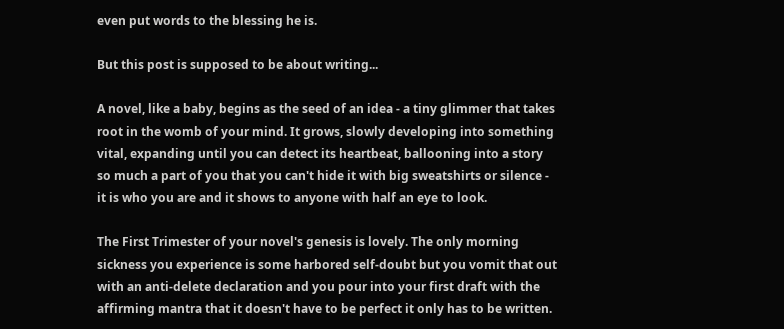even put words to the blessing he is.

But this post is supposed to be about writing...

A novel, like a baby, begins as the seed of an idea - a tiny glimmer that takes root in the womb of your mind. It grows, slowly developing into something vital, expanding until you can detect its heartbeat, ballooning into a story so much a part of you that you can't hide it with big sweatshirts or silence - it is who you are and it shows to anyone with half an eye to look.

The First Trimester of your novel's genesis is lovely. The only morning sickness you experience is some harbored self-doubt but you vomit that out with an anti-delete declaration and you pour into your first draft with the affirming mantra that it doesn't have to be perfect it only has to be written.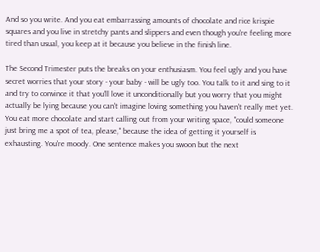And so you write. And you eat embarrassing amounts of chocolate and rice krispie squares and you live in stretchy pants and slippers and even though you're feeling more tired than usual, you keep at it because you believe in the finish line.

The Second Trimester puts the breaks on your enthusiasm. You feel ugly and you have secret worries that your story - your baby - will be ugly too. You talk to it and sing to it and try to convince it that you'll love it unconditionally but you worry that you might actually be lying because you can't imagine loving something you haven't really met yet. You eat more chocolate and start calling out from your writing space, "could someone just bring me a spot of tea, please," because the idea of getting it yourself is exhausting. You're moody. One sentence makes you swoon but the next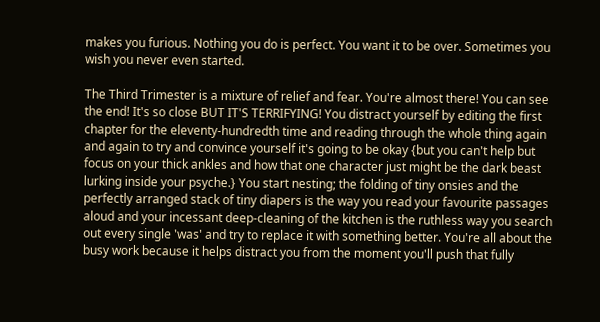makes you furious. Nothing you do is perfect. You want it to be over. Sometimes you wish you never even started.

The Third Trimester is a mixture of relief and fear. You're almost there! You can see the end! It's so close BUT IT'S TERRIFYING! You distract yourself by editing the first chapter for the eleventy-hundredth time and reading through the whole thing again and again to try and convince yourself it's going to be okay {but you can't help but focus on your thick ankles and how that one character just might be the dark beast lurking inside your psyche.} You start nesting; the folding of tiny onsies and the perfectly arranged stack of tiny diapers is the way you read your favourite passages aloud and your incessant deep-cleaning of the kitchen is the ruthless way you search out every single 'was' and try to replace it with something better. You're all about the busy work because it helps distract you from the moment you'll push that fully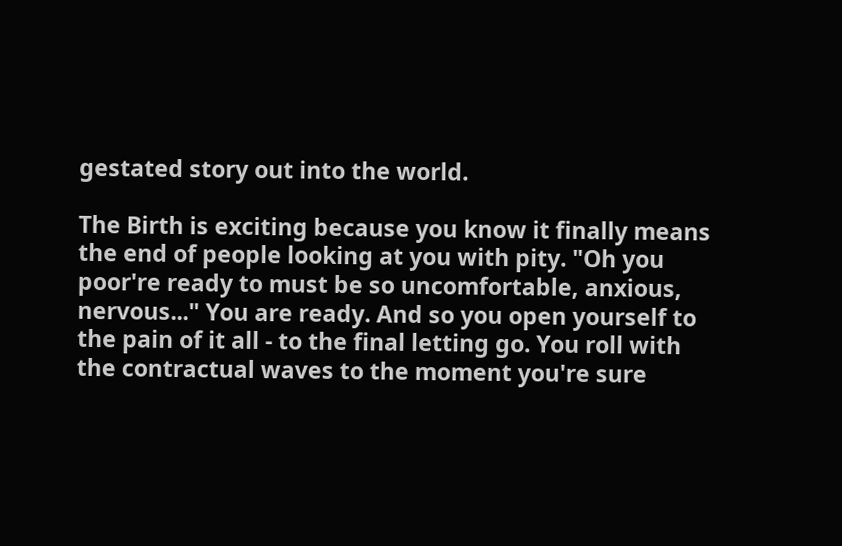gestated story out into the world.

The Birth is exciting because you know it finally means the end of people looking at you with pity. "Oh you poor're ready to must be so uncomfortable, anxious, nervous..." You are ready. And so you open yourself to the pain of it all - to the final letting go. You roll with the contractual waves to the moment you're sure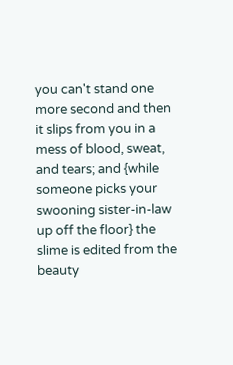you can't stand one more second and then it slips from you in a mess of blood, sweat, and tears; and {while someone picks your swooning sister-in-law up off the floor} the slime is edited from the beauty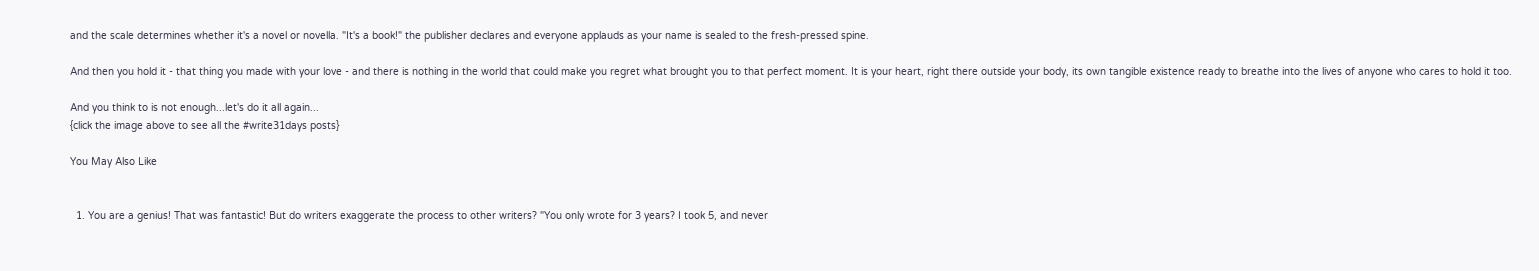and the scale determines whether it's a novel or novella. "It's a book!" the publisher declares and everyone applauds as your name is sealed to the fresh-pressed spine.

And then you hold it - that thing you made with your love - and there is nothing in the world that could make you regret what brought you to that perfect moment. It is your heart, right there outside your body, its own tangible existence ready to breathe into the lives of anyone who cares to hold it too.

And you think to is not enough...let's do it all again...
{click the image above to see all the #write31days posts}

You May Also Like


  1. You are a genius! That was fantastic! But do writers exaggerate the process to other writers? "You only wrote for 3 years? I took 5, and never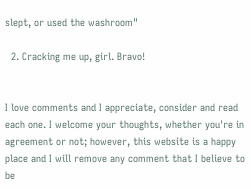slept, or used the washroom"

  2. Cracking me up, girl. Bravo!


I love comments and I appreciate, consider and read each one. I welcome your thoughts, whether you're in agreement or not; however, this website is a happy place and I will remove any comment that I believe to be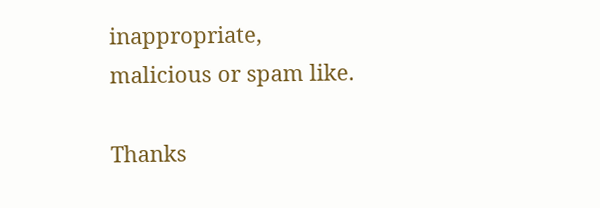inappropriate, malicious or spam like.

Thanks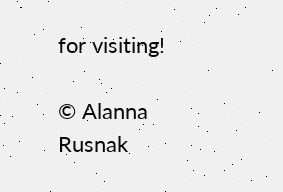for visiting!

© Alanna Rusnak